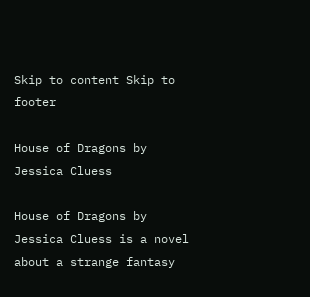Skip to content Skip to footer

House of Dragons by Jessica Cluess

House of Dragons by Jessica Cluess is a novel about a strange fantasy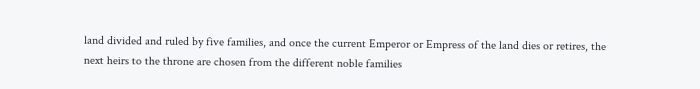land divided and ruled by five families, and once the current Emperor or Empress of the land dies or retires, the next heirs to the throne are chosen from the different noble families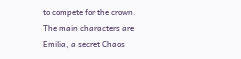to compete for the crown. The main characters are Emilia, a secret Chaos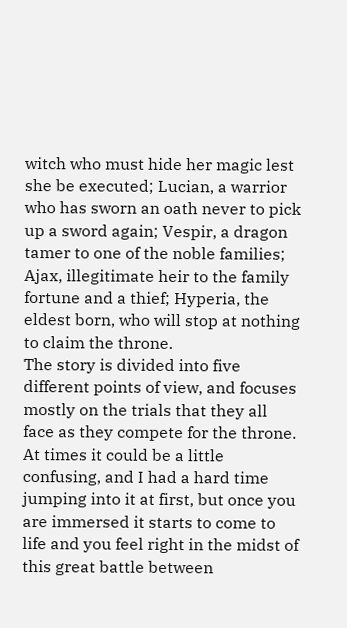witch who must hide her magic lest she be executed; Lucian, a warrior who has sworn an oath never to pick up a sword again; Vespir, a dragon tamer to one of the noble families; Ajax, illegitimate heir to the family fortune and a thief; Hyperia, the eldest born, who will stop at nothing to claim the throne.
The story is divided into five different points of view, and focuses mostly on the trials that they all face as they compete for the throne. At times it could be a little confusing, and I had a hard time jumping into it at first, but once you are immersed it starts to come to life and you feel right in the midst of this great battle between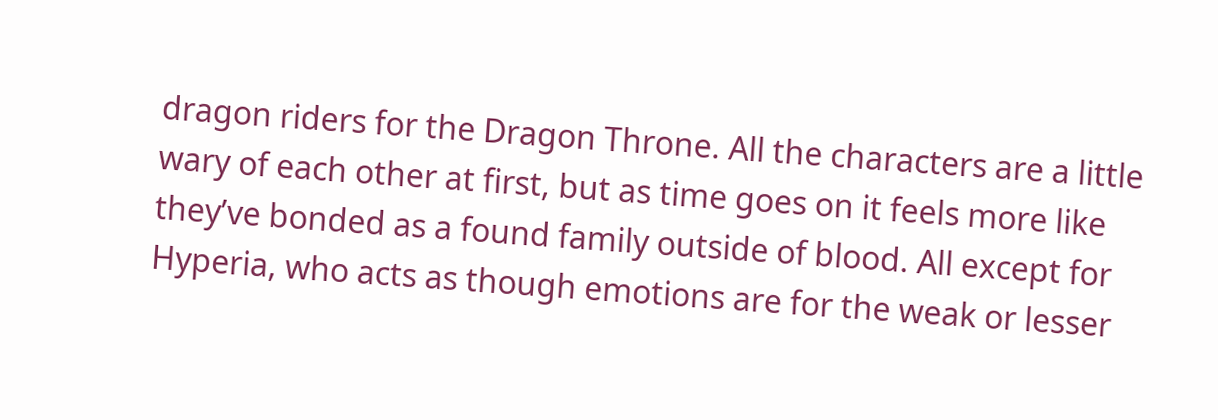dragon riders for the Dragon Throne. All the characters are a little wary of each other at first, but as time goes on it feels more like they’ve bonded as a found family outside of blood. All except for Hyperia, who acts as though emotions are for the weak or lesser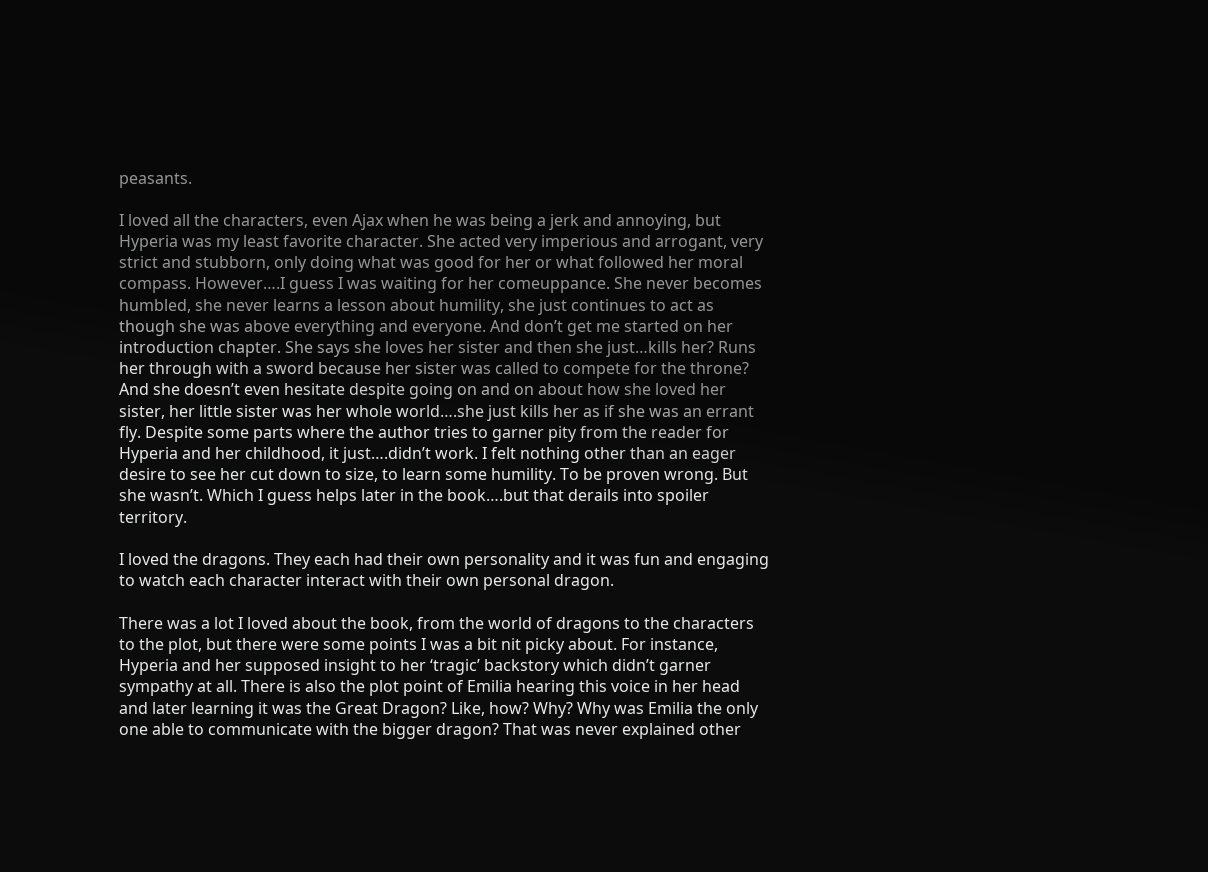peasants.

I loved all the characters, even Ajax when he was being a jerk and annoying, but Hyperia was my least favorite character. She acted very imperious and arrogant, very strict and stubborn, only doing what was good for her or what followed her moral compass. However….I guess I was waiting for her comeuppance. She never becomes humbled, she never learns a lesson about humility, she just continues to act as though she was above everything and everyone. And don’t get me started on her introduction chapter. She says she loves her sister and then she just…kills her? Runs her through with a sword because her sister was called to compete for the throne? And she doesn’t even hesitate despite going on and on about how she loved her sister, her little sister was her whole world….she just kills her as if she was an errant fly. Despite some parts where the author tries to garner pity from the reader for Hyperia and her childhood, it just….didn’t work. I felt nothing other than an eager desire to see her cut down to size, to learn some humility. To be proven wrong. But she wasn’t. Which I guess helps later in the book….but that derails into spoiler territory.

I loved the dragons. They each had their own personality and it was fun and engaging to watch each character interact with their own personal dragon.

There was a lot I loved about the book, from the world of dragons to the characters to the plot, but there were some points I was a bit nit picky about. For instance, Hyperia and her supposed insight to her ‘tragic’ backstory which didn’t garner sympathy at all. There is also the plot point of Emilia hearing this voice in her head and later learning it was the Great Dragon? Like, how? Why? Why was Emilia the only one able to communicate with the bigger dragon? That was never explained other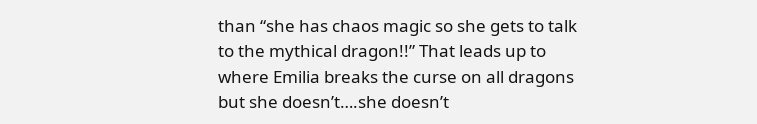than “she has chaos magic so she gets to talk to the mythical dragon!!” That leads up to where Emilia breaks the curse on all dragons but she doesn’t….she doesn’t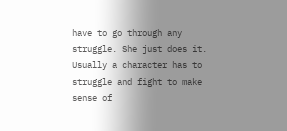have to go through any struggle. She just does it. Usually a character has to struggle and fight to make sense of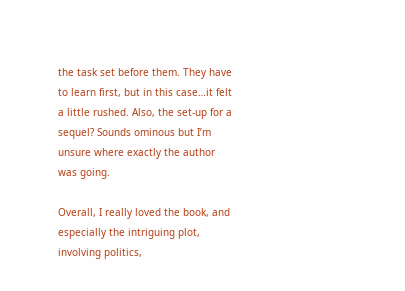the task set before them. They have to learn first, but in this case…it felt a little rushed. Also, the set-up for a sequel? Sounds ominous but I’m unsure where exactly the author was going.

Overall, I really loved the book, and especially the intriguing plot, involving politics,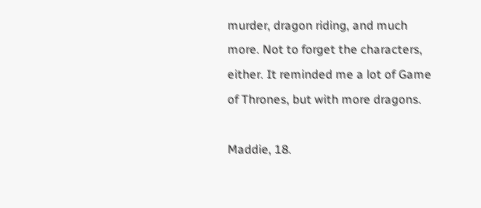murder, dragon riding, and much more. Not to forget the characters, either. It reminded me a lot of Game of Thrones, but with more dragons.

Maddie, 18.